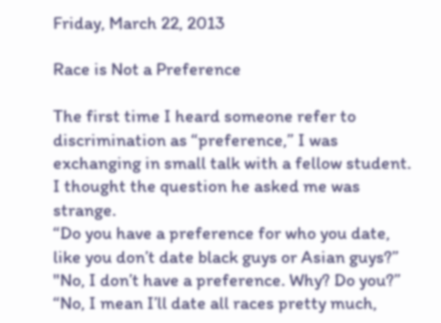Friday, March 22, 2013

Race is Not a Preference

The first time I heard someone refer to discrimination as “preference,” I was exchanging in small talk with a fellow student. I thought the question he asked me was strange.
“Do you have a preference for who you date, like you don’t date black guys or Asian guys?”
"No, I don’t have a preference. Why? Do you?”
“No, I mean I’ll date all races pretty much,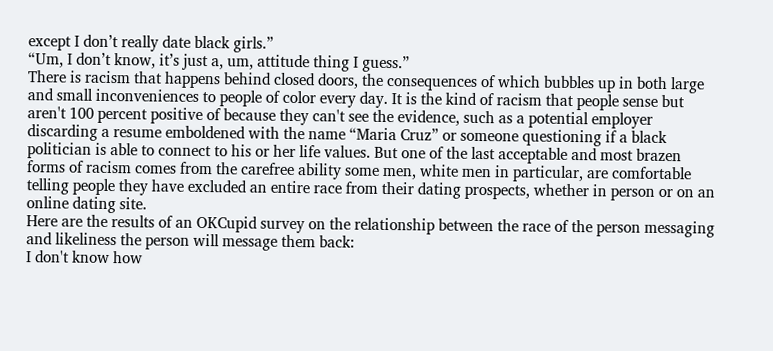except I don’t really date black girls.”
“Um, I don’t know, it’s just a, um, attitude thing I guess.”
There is racism that happens behind closed doors, the consequences of which bubbles up in both large and small inconveniences to people of color every day. It is the kind of racism that people sense but aren't 100 percent positive of because they can't see the evidence, such as a potential employer discarding a resume emboldened with the name “Maria Cruz” or someone questioning if a black politician is able to connect to his or her life values. But one of the last acceptable and most brazen forms of racism comes from the carefree ability some men, white men in particular, are comfortable telling people they have excluded an entire race from their dating prospects, whether in person or on an online dating site.
Here are the results of an OKCupid survey on the relationship between the race of the person messaging and likeliness the person will message them back:
I don't know how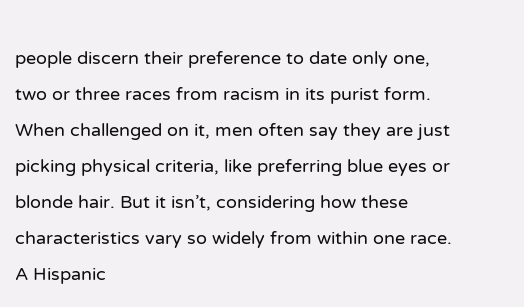people discern their preference to date only one, two or three races from racism in its purist form. When challenged on it, men often say they are just picking physical criteria, like preferring blue eyes or blonde hair. But it isn’t, considering how these characteristics vary so widely from within one race. A Hispanic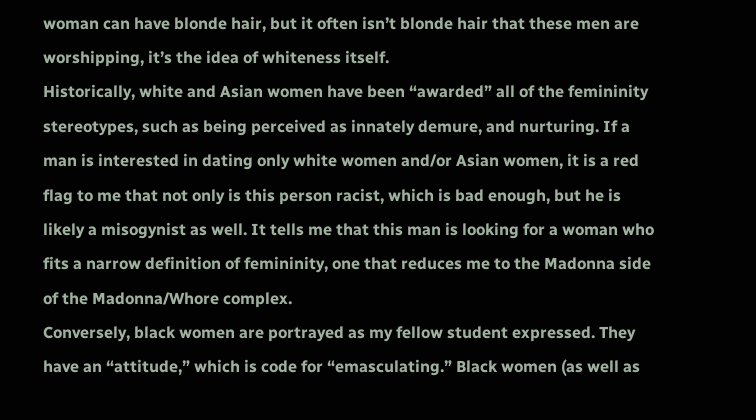woman can have blonde hair, but it often isn’t blonde hair that these men are worshipping, it’s the idea of whiteness itself.
Historically, white and Asian women have been “awarded” all of the femininity stereotypes, such as being perceived as innately demure, and nurturing. If a man is interested in dating only white women and/or Asian women, it is a red flag to me that not only is this person racist, which is bad enough, but he is likely a misogynist as well. It tells me that this man is looking for a woman who fits a narrow definition of femininity, one that reduces me to the Madonna side of the Madonna/Whore complex.
Conversely, black women are portrayed as my fellow student expressed. They have an “attitude,” which is code for “emasculating.” Black women (as well as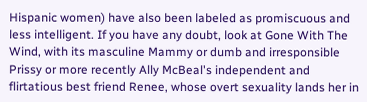Hispanic women) have also been labeled as promiscuous and less intelligent. If you have any doubt, look at Gone With The Wind, with its masculine Mammy or dumb and irresponsible Prissy or more recently Ally McBeal's independent and flirtatious best friend Renee, whose overt sexuality lands her in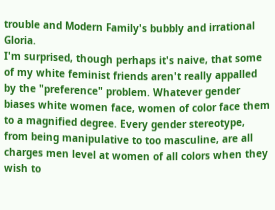trouble and Modern Family's bubbly and irrational Gloria.
I'm surprised, though perhaps it's naive, that some of my white feminist friends aren't really appalled by the "preference" problem. Whatever gender biases white women face, women of color face them to a magnified degree. Every gender stereotype, from being manipulative to too masculine, are all charges men level at women of all colors when they wish to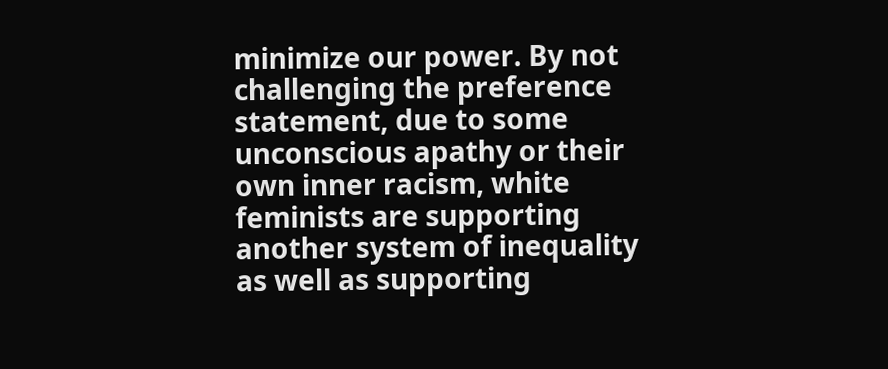minimize our power. By not challenging the preference statement, due to some unconscious apathy or their own inner racism, white feminists are supporting another system of inequality as well as supporting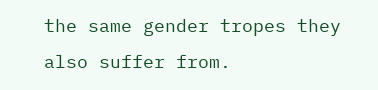the same gender tropes they also suffer from.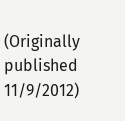(Originally published 11/9/2012)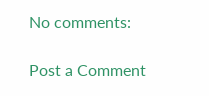No comments:

Post a Comment